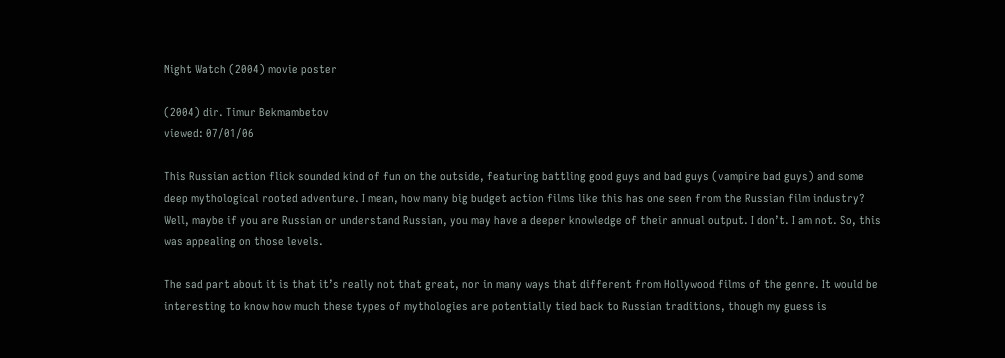Night Watch (2004) movie poster

(2004) dir. Timur Bekmambetov
viewed: 07/01/06

This Russian action flick sounded kind of fun on the outside, featuring battling good guys and bad guys (vampire bad guys) and some deep mythological rooted adventure. I mean, how many big budget action films like this has one seen from the Russian film industry? Well, maybe if you are Russian or understand Russian, you may have a deeper knowledge of their annual output. I don’t. I am not. So, this was appealing on those levels.

The sad part about it is that it’s really not that great, nor in many ways that different from Hollywood films of the genre. It would be interesting to know how much these types of mythologies are potentially tied back to Russian traditions, though my guess is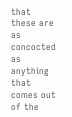that these are as concocted as anything that comes out of the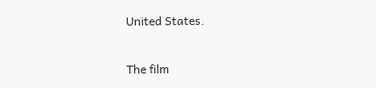United States.

The film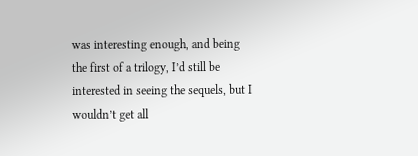was interesting enough, and being the first of a trilogy, I’d still be interested in seeing the sequels, but I wouldn’t get all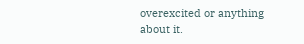overexcited or anything about it.